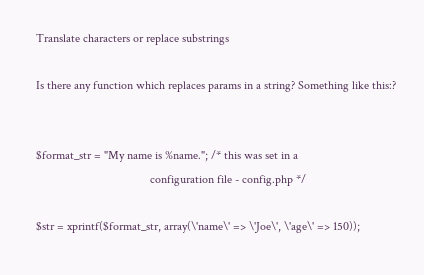Translate characters or replace substrings

Is there any function which replaces params in a string? Something like this:?


$format_str = "My name is %name."; /* this was set in a
                                      configuration file - config.php */

$str = xprintf($format_str, array(\'name\' => \'Joe\', \'age\' => 150));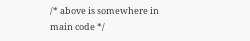/* above is somewhere in main code */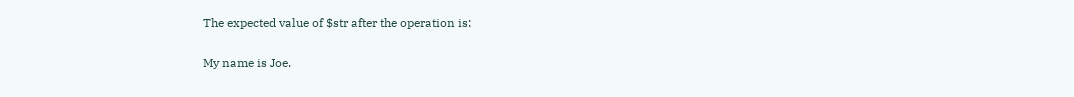The expected value of $str after the operation is:

My name is Joe.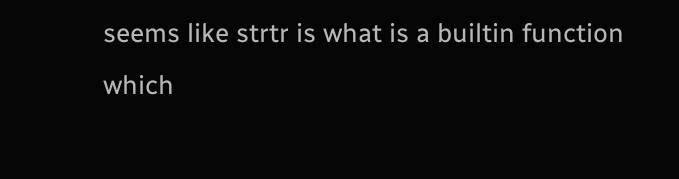seems like strtr is what is a builtin function which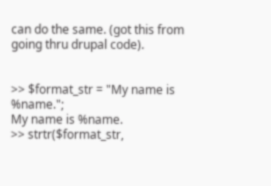can do the same. (got this from going thru drupal code).


>> $format_str = "My name is %name.";
My name is %name.
>> strtr($format_str,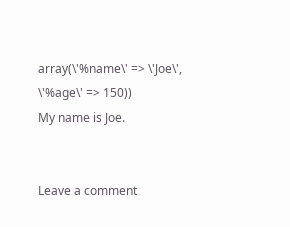array(\'%name\' => \'Joe\', \'%age\' => 150))
My name is Joe.


Leave a comment